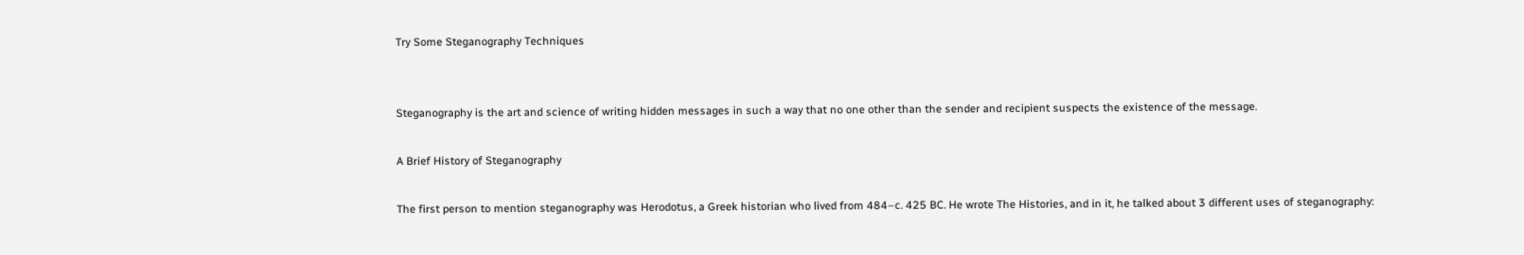Try Some Steganography Techniques


Steganography is the art and science of writing hidden messages in such a way that no one other than the sender and recipient suspects the existence of the message.

A Brief History of Steganography

The first person to mention steganography was Herodotus, a Greek historian who lived from 484–c. 425 BC. He wrote The Histories, and in it, he talked about 3 different uses of steganography: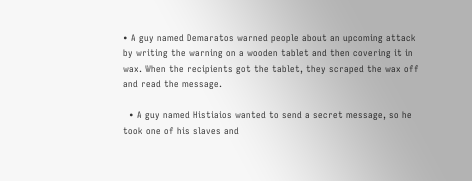• A guy named Demaratos warned people about an upcoming attack by writing the warning on a wooden tablet and then covering it in wax. When the recipients got the tablet, they scraped the wax off and read the message.

  • A guy named Histiaios wanted to send a secret message, so he took one of his slaves and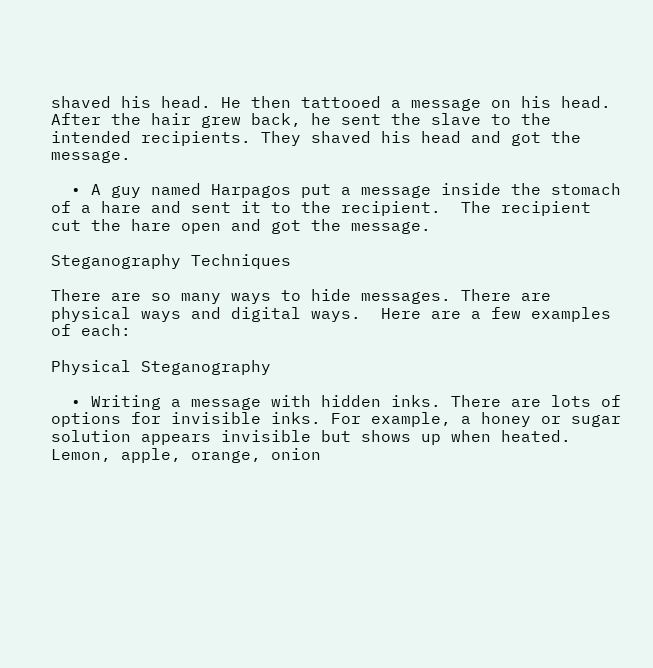shaved his head. He then tattooed a message on his head. After the hair grew back, he sent the slave to the intended recipients. They shaved his head and got the message.

  • A guy named Harpagos put a message inside the stomach of a hare and sent it to the recipient.  The recipient cut the hare open and got the message.

Steganography Techniques

There are so many ways to hide messages. There are physical ways and digital ways.  Here are a few examples of each:

Physical Steganography

  • Writing a message with hidden inks. There are lots of options for invisible inks. For example, a honey or sugar solution appears invisible but shows up when heated. Lemon, apple, orange, onion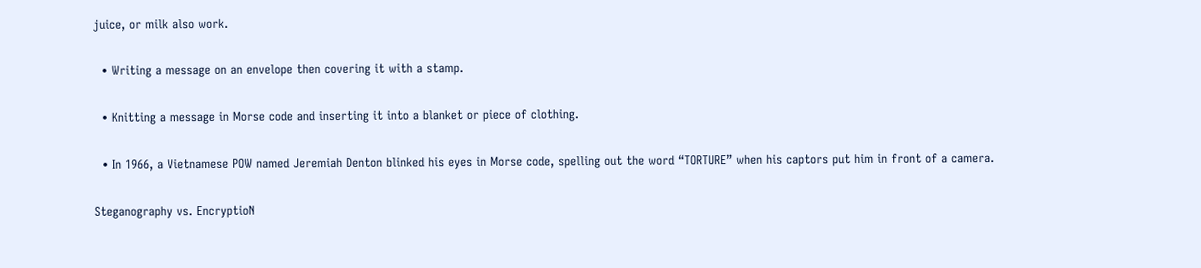juice, or milk also work.

  • Writing a message on an envelope then covering it with a stamp.

  • Knitting a message in Morse code and inserting it into a blanket or piece of clothing.

  • In 1966, a Vietnamese POW named Jeremiah Denton blinked his eyes in Morse code, spelling out the word “TORTURE” when his captors put him in front of a camera.

Steganography vs. EncryptioN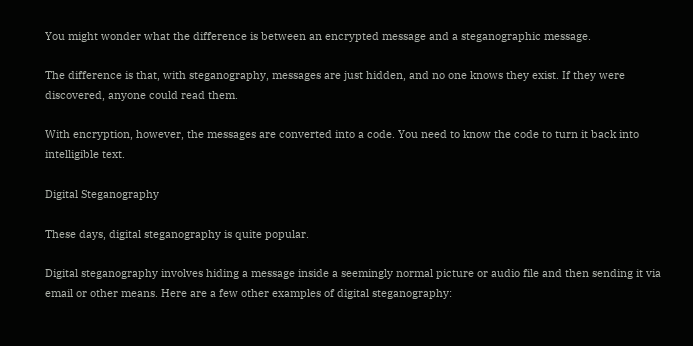You might wonder what the difference is between an encrypted message and a steganographic message.

The difference is that, with steganography, messages are just hidden, and no one knows they exist. If they were discovered, anyone could read them.

With encryption, however, the messages are converted into a code. You need to know the code to turn it back into intelligible text.

Digital Steganography

These days, digital steganography is quite popular.

Digital steganography involves hiding a message inside a seemingly normal picture or audio file and then sending it via email or other means. Here are a few other examples of digital steganography: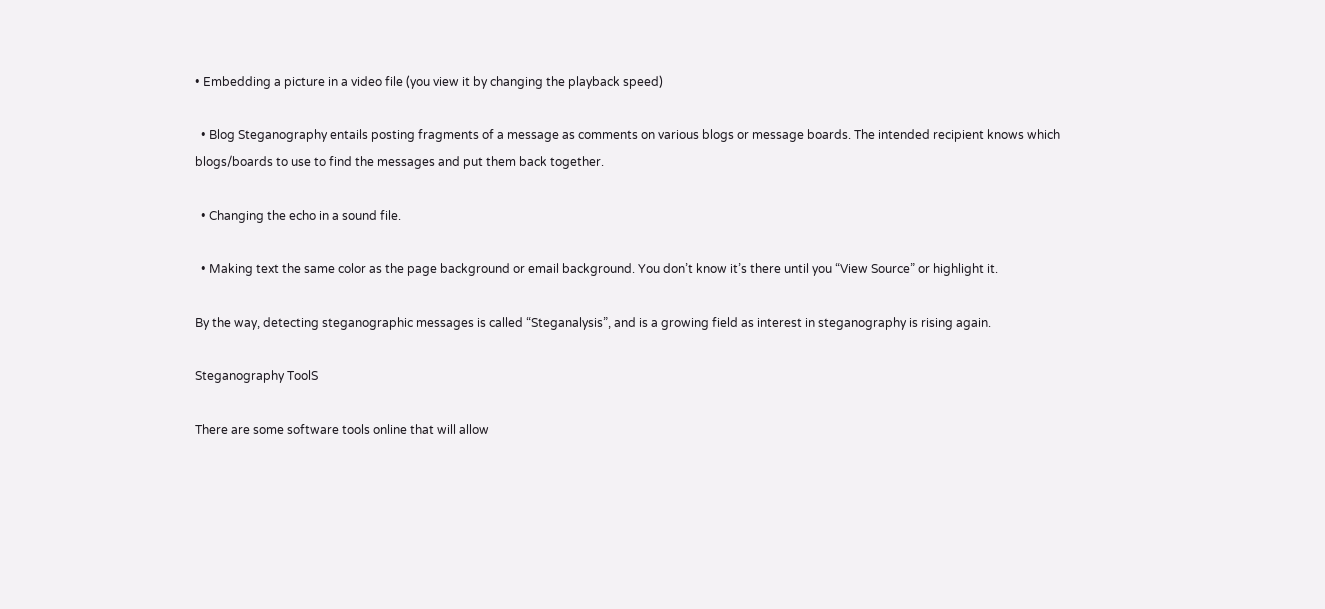• Embedding a picture in a video file (you view it by changing the playback speed)

  • Blog Steganography entails posting fragments of a message as comments on various blogs or message boards. The intended recipient knows which blogs/boards to use to find the messages and put them back together.

  • Changing the echo in a sound file.

  • Making text the same color as the page background or email background. You don’t know it’s there until you “View Source” or highlight it.

By the way, detecting steganographic messages is called “Steganalysis”, and is a growing field as interest in steganography is rising again.

Steganography ToolS

There are some software tools online that will allow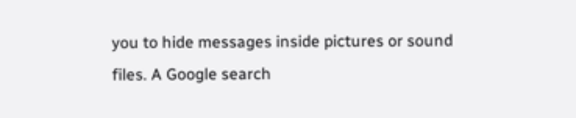you to hide messages inside pictures or sound files. A Google search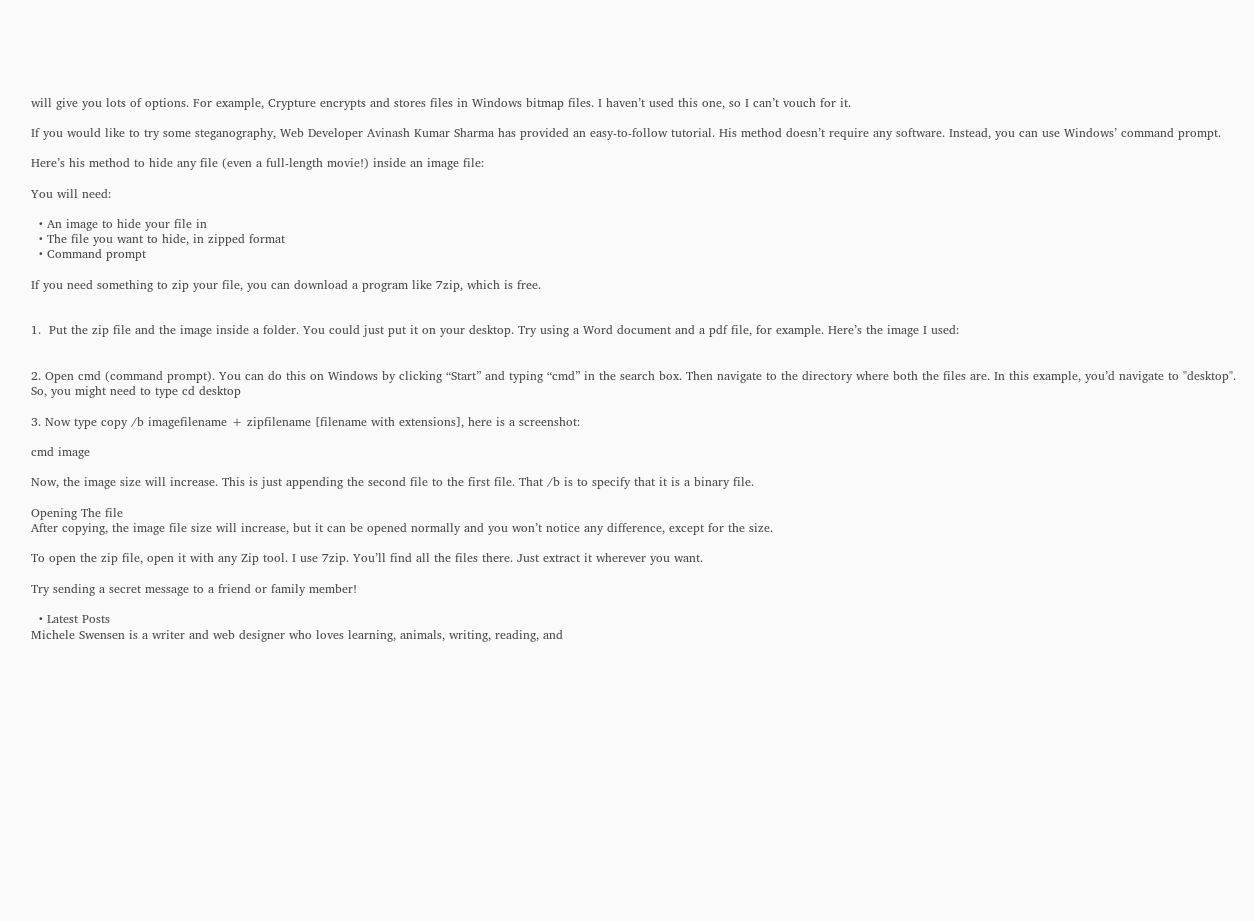will give you lots of options. For example, Crypture encrypts and stores files in Windows bitmap files. I haven’t used this one, so I can’t vouch for it.

If you would like to try some steganography, Web Developer Avinash Kumar Sharma has provided an easy-to-follow tutorial. His method doesn’t require any software. Instead, you can use Windows’ command prompt.

Here’s his method to hide any file (even a full-length movie!) inside an image file:

You will need:

  • An image to hide your file in
  • The file you want to hide, in zipped format
  • Command prompt

If you need something to zip your file, you can download a program like 7zip, which is free.


1.  Put the zip file and the image inside a folder. You could just put it on your desktop. Try using a Word document and a pdf file, for example. Here’s the image I used:


2. Open cmd (command prompt). You can do this on Windows by clicking “Start” and typing “cmd” in the search box. Then navigate to the directory where both the files are. In this example, you’d navigate to "desktop". So, you might need to type cd desktop

3. Now type copy /b imagefilename + zipfilename [filename with extensions], here is a screenshot:

cmd image

Now, the image size will increase. This is just appending the second file to the first file. That /b is to specify that it is a binary file.

Opening The file
After copying, the image file size will increase, but it can be opened normally and you won’t notice any difference, except for the size.

To open the zip file, open it with any Zip tool. I use 7zip. You’ll find all the files there. Just extract it wherever you want.

Try sending a secret message to a friend or family member!

  • Latest Posts
Michele Swensen is a writer and web designer who loves learning, animals, writing, reading, and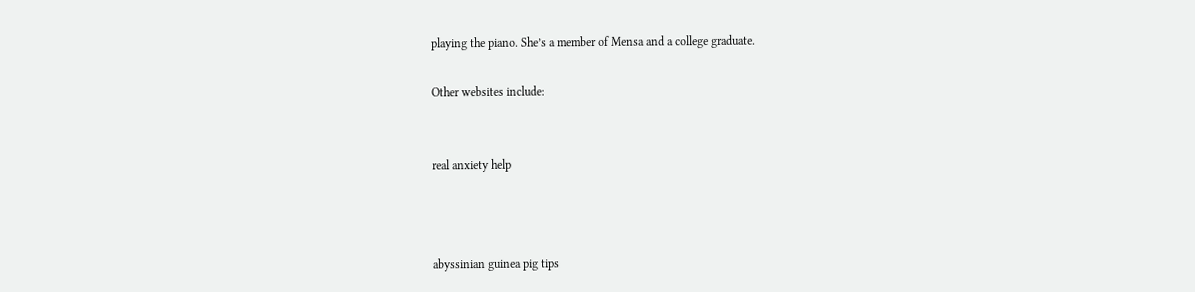playing the piano. She’s a member of Mensa and a college graduate.

Other websites include:


real anxiety help



abyssinian guinea pig tips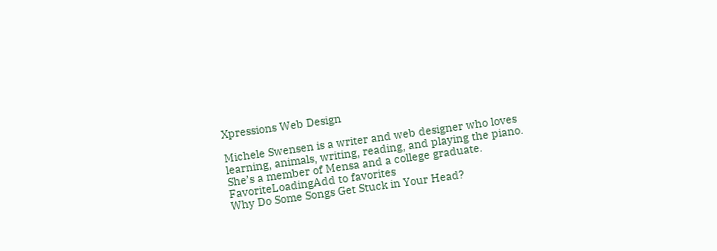Xpressions Web Design

Michele Swensen is a writer and web designer who loves learning, animals, writing, reading, and playing the piano. She’s a member of Mensa and a college graduate.
FavoriteLoadingAdd to favorites
Why Do Some Songs Get Stuck in Your Head?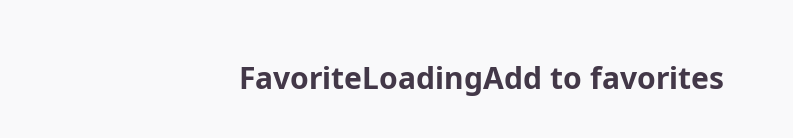FavoriteLoadingAdd to favorites